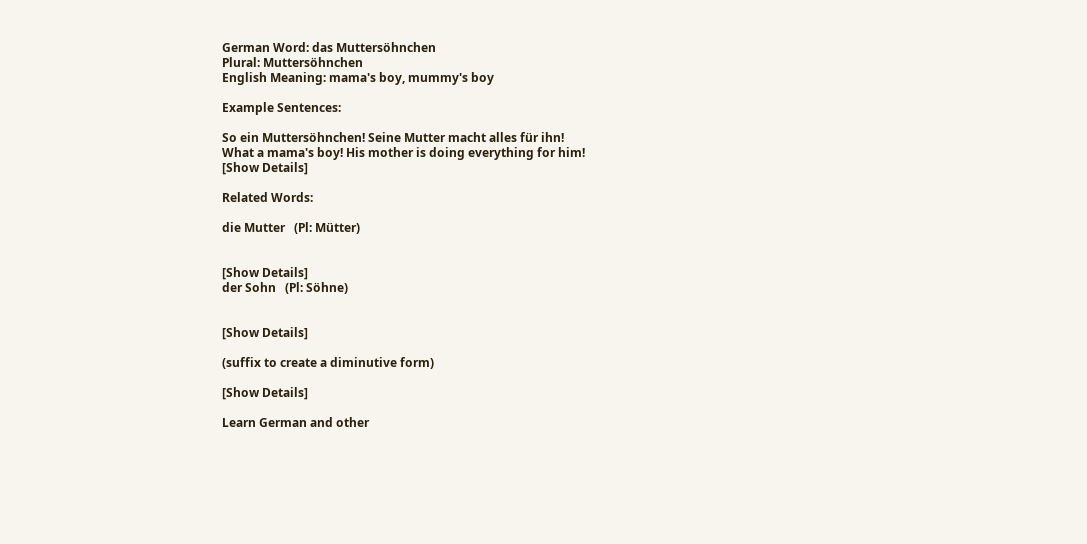German Word: das Muttersöhnchen
Plural: Muttersöhnchen
English Meaning: mama's boy, mummy's boy

Example Sentences:

So ein Muttersöhnchen! Seine Mutter macht alles für ihn!
What a mama's boy! His mother is doing everything for him!
[Show Details]

Related Words:

die Mutter   (Pl: Mütter)


[Show Details]
der Sohn   (Pl: Söhne)


[Show Details]

(suffix to create a diminutive form)

[Show Details]

Learn German and other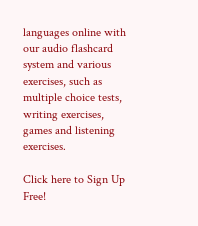languages online with our audio flashcard system and various exercises, such as multiple choice tests, writing exercises, games and listening exercises.

Click here to Sign Up Free!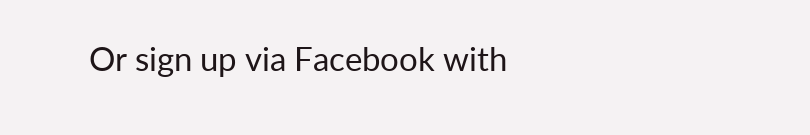Or sign up via Facebook with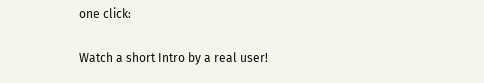one click:

Watch a short Intro by a real user!